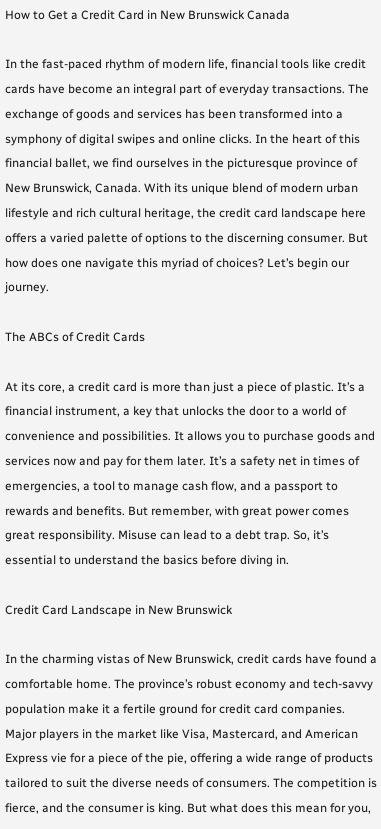How to Get a Credit Card in New Brunswick Canada

In the fast-paced rhythm of modern life, financial tools like credit cards have become an integral part of everyday transactions. The exchange of goods and services has been transformed into a symphony of digital swipes and online clicks. In the heart of this financial ballet, we find ourselves in the picturesque province of New Brunswick, Canada. With its unique blend of modern urban lifestyle and rich cultural heritage, the credit card landscape here offers a varied palette of options to the discerning consumer. But how does one navigate this myriad of choices? Let’s begin our journey.

The ABCs of Credit Cards

At its core, a credit card is more than just a piece of plastic. It’s a financial instrument, a key that unlocks the door to a world of convenience and possibilities. It allows you to purchase goods and services now and pay for them later. It’s a safety net in times of emergencies, a tool to manage cash flow, and a passport to rewards and benefits. But remember, with great power comes great responsibility. Misuse can lead to a debt trap. So, it’s essential to understand the basics before diving in.

Credit Card Landscape in New Brunswick

In the charming vistas of New Brunswick, credit cards have found a comfortable home. The province’s robust economy and tech-savvy population make it a fertile ground for credit card companies. Major players in the market like Visa, Mastercard, and American Express vie for a piece of the pie, offering a wide range of products tailored to suit the diverse needs of consumers. The competition is fierce, and the consumer is king. But what does this mean for you,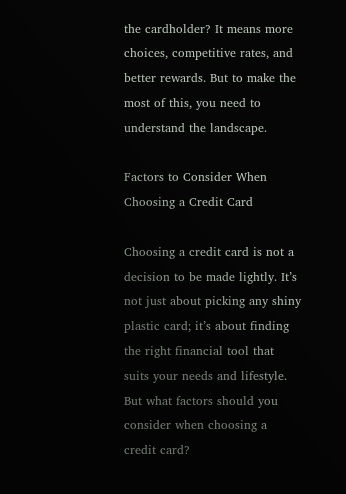the cardholder? It means more choices, competitive rates, and better rewards. But to make the most of this, you need to understand the landscape.

Factors to Consider When Choosing a Credit Card

Choosing a credit card is not a decision to be made lightly. It’s not just about picking any shiny plastic card; it’s about finding the right financial tool that suits your needs and lifestyle. But what factors should you consider when choosing a credit card?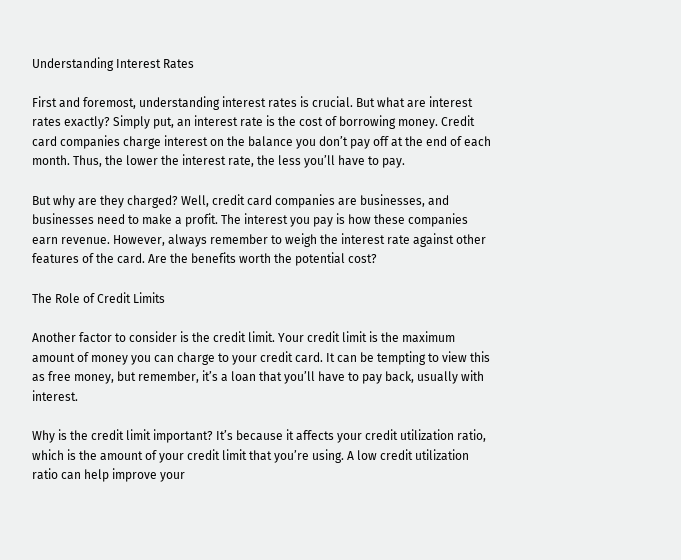Understanding Interest Rates

First and foremost, understanding interest rates is crucial. But what are interest rates exactly? Simply put, an interest rate is the cost of borrowing money. Credit card companies charge interest on the balance you don’t pay off at the end of each month. Thus, the lower the interest rate, the less you’ll have to pay.

But why are they charged? Well, credit card companies are businesses, and businesses need to make a profit. The interest you pay is how these companies earn revenue. However, always remember to weigh the interest rate against other features of the card. Are the benefits worth the potential cost?

The Role of Credit Limits

Another factor to consider is the credit limit. Your credit limit is the maximum amount of money you can charge to your credit card. It can be tempting to view this as free money, but remember, it’s a loan that you’ll have to pay back, usually with interest.

Why is the credit limit important? It’s because it affects your credit utilization ratio, which is the amount of your credit limit that you’re using. A low credit utilization ratio can help improve your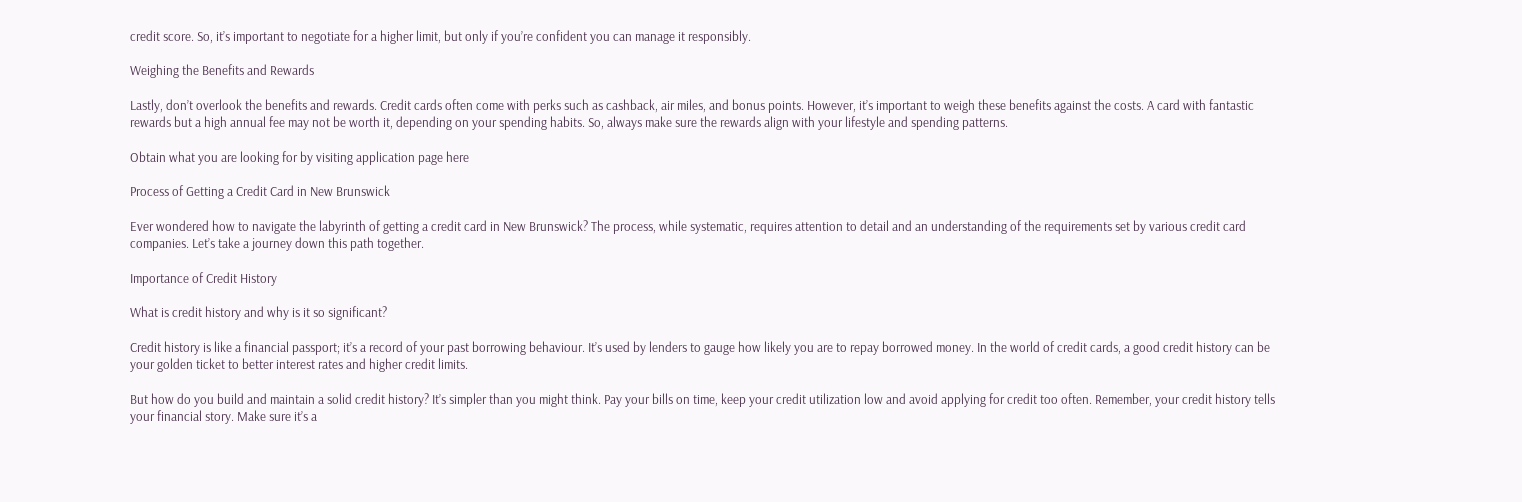credit score. So, it’s important to negotiate for a higher limit, but only if you’re confident you can manage it responsibly.

Weighing the Benefits and Rewards

Lastly, don’t overlook the benefits and rewards. Credit cards often come with perks such as cashback, air miles, and bonus points. However, it’s important to weigh these benefits against the costs. A card with fantastic rewards but a high annual fee may not be worth it, depending on your spending habits. So, always make sure the rewards align with your lifestyle and spending patterns.

Obtain what you are looking for by visiting application page here

Process of Getting a Credit Card in New Brunswick

Ever wondered how to navigate the labyrinth of getting a credit card in New Brunswick? The process, while systematic, requires attention to detail and an understanding of the requirements set by various credit card companies. Let’s take a journey down this path together.

Importance of Credit History

What is credit history and why is it so significant?

Credit history is like a financial passport; it’s a record of your past borrowing behaviour. It’s used by lenders to gauge how likely you are to repay borrowed money. In the world of credit cards, a good credit history can be your golden ticket to better interest rates and higher credit limits.

But how do you build and maintain a solid credit history? It’s simpler than you might think. Pay your bills on time, keep your credit utilization low and avoid applying for credit too often. Remember, your credit history tells your financial story. Make sure it’s a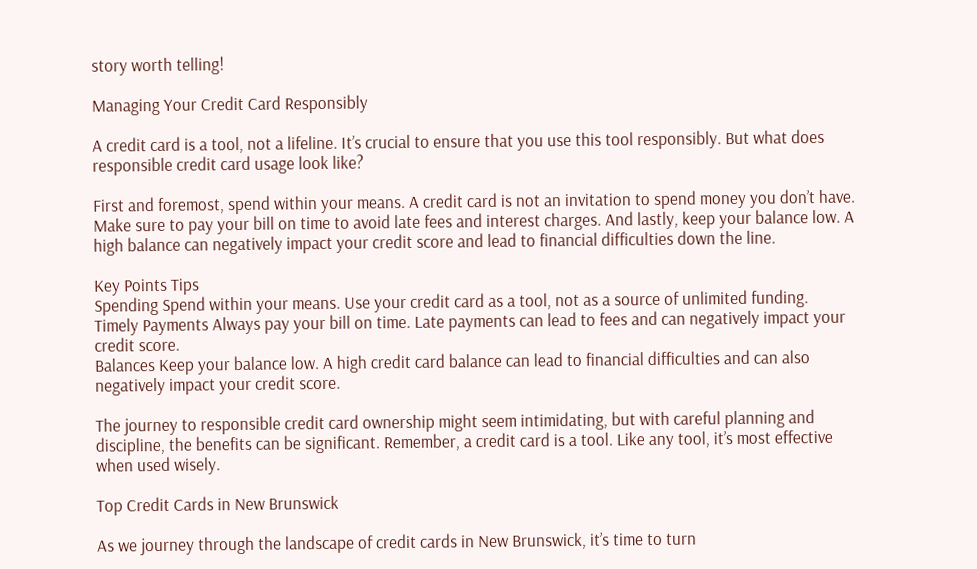story worth telling!

Managing Your Credit Card Responsibly

A credit card is a tool, not a lifeline. It’s crucial to ensure that you use this tool responsibly. But what does responsible credit card usage look like?

First and foremost, spend within your means. A credit card is not an invitation to spend money you don’t have. Make sure to pay your bill on time to avoid late fees and interest charges. And lastly, keep your balance low. A high balance can negatively impact your credit score and lead to financial difficulties down the line.

Key Points Tips
Spending Spend within your means. Use your credit card as a tool, not as a source of unlimited funding.
Timely Payments Always pay your bill on time. Late payments can lead to fees and can negatively impact your credit score.
Balances Keep your balance low. A high credit card balance can lead to financial difficulties and can also negatively impact your credit score.

The journey to responsible credit card ownership might seem intimidating, but with careful planning and discipline, the benefits can be significant. Remember, a credit card is a tool. Like any tool, it’s most effective when used wisely.

Top Credit Cards in New Brunswick

As we journey through the landscape of credit cards in New Brunswick, it’s time to turn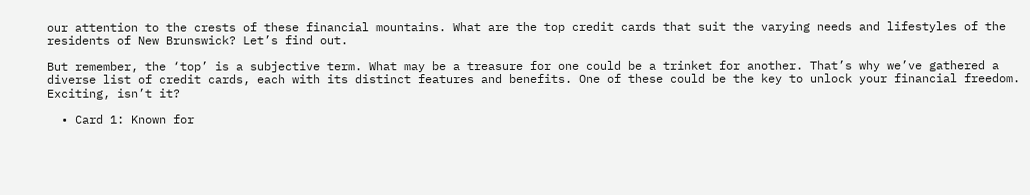our attention to the crests of these financial mountains. What are the top credit cards that suit the varying needs and lifestyles of the residents of New Brunswick? Let’s find out.

But remember, the ‘top’ is a subjective term. What may be a treasure for one could be a trinket for another. That’s why we’ve gathered a diverse list of credit cards, each with its distinct features and benefits. One of these could be the key to unlock your financial freedom. Exciting, isn’t it?

  • Card 1: Known for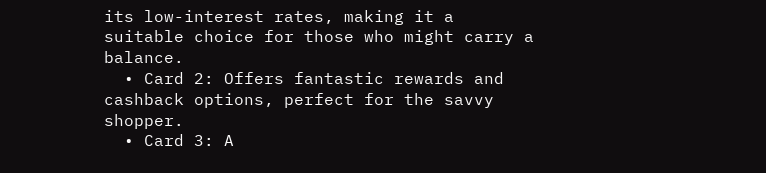its low-interest rates, making it a suitable choice for those who might carry a balance.
  • Card 2: Offers fantastic rewards and cashback options, perfect for the savvy shopper.
  • Card 3: A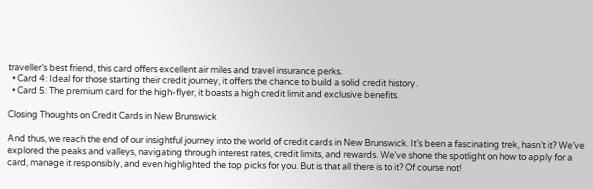traveller’s best friend, this card offers excellent air miles and travel insurance perks.
  • Card 4: Ideal for those starting their credit journey, it offers the chance to build a solid credit history.
  • Card 5: The premium card for the high-flyer, it boasts a high credit limit and exclusive benefits.

Closing Thoughts on Credit Cards in New Brunswick

And thus, we reach the end of our insightful journey into the world of credit cards in New Brunswick. It’s been a fascinating trek, hasn’t it? We’ve explored the peaks and valleys, navigating through interest rates, credit limits, and rewards. We’ve shone the spotlight on how to apply for a card, manage it responsibly, and even highlighted the top picks for you. But is that all there is to it? Of course not!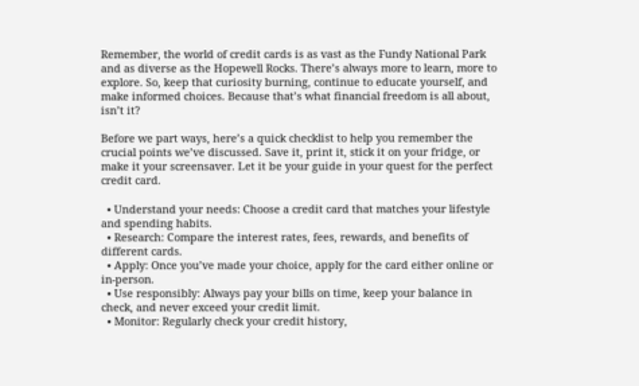Remember, the world of credit cards is as vast as the Fundy National Park and as diverse as the Hopewell Rocks. There’s always more to learn, more to explore. So, keep that curiosity burning, continue to educate yourself, and make informed choices. Because that’s what financial freedom is all about, isn’t it?

Before we part ways, here’s a quick checklist to help you remember the crucial points we’ve discussed. Save it, print it, stick it on your fridge, or make it your screensaver. Let it be your guide in your quest for the perfect credit card.

  • Understand your needs: Choose a credit card that matches your lifestyle and spending habits.
  • Research: Compare the interest rates, fees, rewards, and benefits of different cards.
  • Apply: Once you’ve made your choice, apply for the card either online or in-person.
  • Use responsibly: Always pay your bills on time, keep your balance in check, and never exceed your credit limit.
  • Monitor: Regularly check your credit history,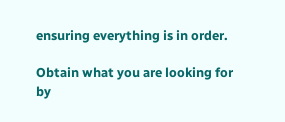ensuring everything is in order.

Obtain what you are looking for by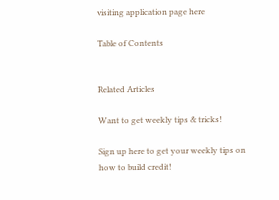visiting application page here

Table of Contents


Related Articles

Want to get weekly tips & tricks!

Sign up here to get your weekly tips on how to build credit!